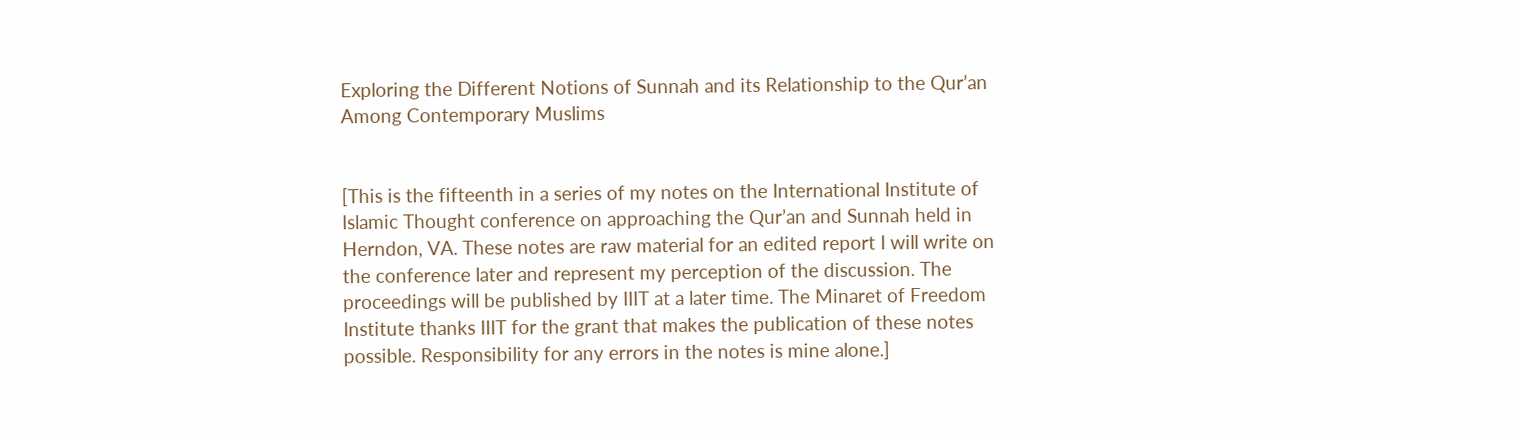Exploring the Different Notions of Sunnah and its Relationship to the Qur’an Among Contemporary Muslims


[This is the fifteenth in a series of my notes on the International Institute of Islamic Thought conference on approaching the Qur’an and Sunnah held in Herndon, VA. These notes are raw material for an edited report I will write on the conference later and represent my perception of the discussion. The proceedings will be published by IIIT at a later time. The Minaret of Freedom Institute thanks IIIT for the grant that makes the publication of these notes possible. Responsibility for any errors in the notes is mine alone.]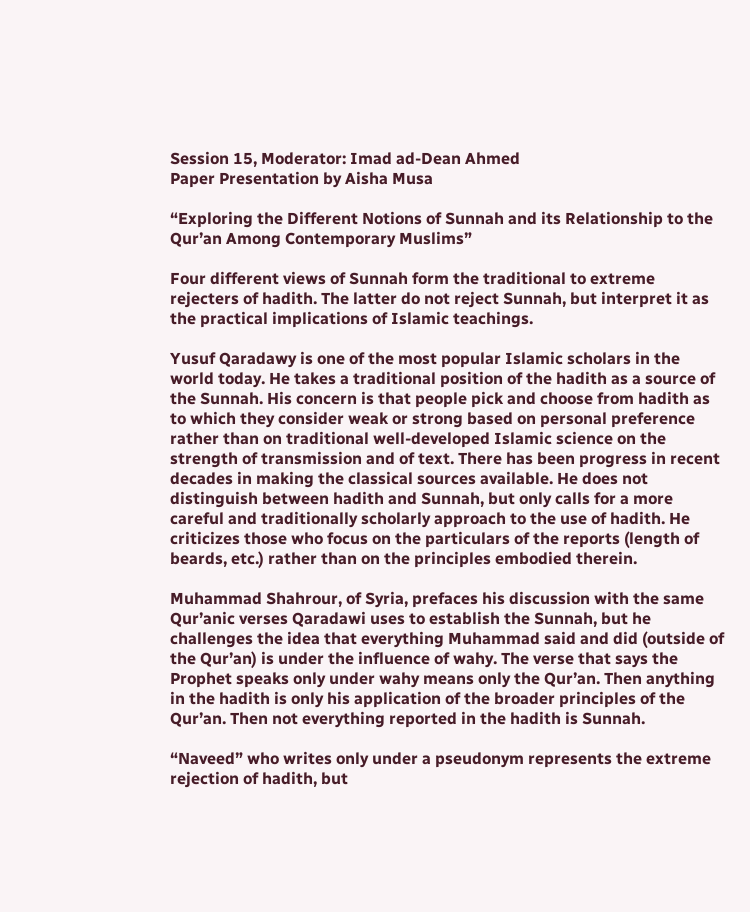Session 15, Moderator: Imad ad-Dean Ahmed
Paper Presentation by Aisha Musa

“Exploring the Different Notions of Sunnah and its Relationship to the Qur’an Among Contemporary Muslims”

Four different views of Sunnah form the traditional to extreme rejecters of hadith. The latter do not reject Sunnah, but interpret it as the practical implications of Islamic teachings.

Yusuf Qaradawy is one of the most popular Islamic scholars in the world today. He takes a traditional position of the hadith as a source of the Sunnah. His concern is that people pick and choose from hadith as to which they consider weak or strong based on personal preference rather than on traditional well-developed Islamic science on the strength of transmission and of text. There has been progress in recent decades in making the classical sources available. He does not distinguish between hadith and Sunnah, but only calls for a more careful and traditionally scholarly approach to the use of hadith. He criticizes those who focus on the particulars of the reports (length of beards, etc.) rather than on the principles embodied therein.

Muhammad Shahrour, of Syria, prefaces his discussion with the same Qur’anic verses Qaradawi uses to establish the Sunnah, but he challenges the idea that everything Muhammad said and did (outside of the Qur’an) is under the influence of wahy. The verse that says the Prophet speaks only under wahy means only the Qur’an. Then anything in the hadith is only his application of the broader principles of the Qur’an. Then not everything reported in the hadith is Sunnah.

“Naveed” who writes only under a pseudonym represents the extreme rejection of hadith, but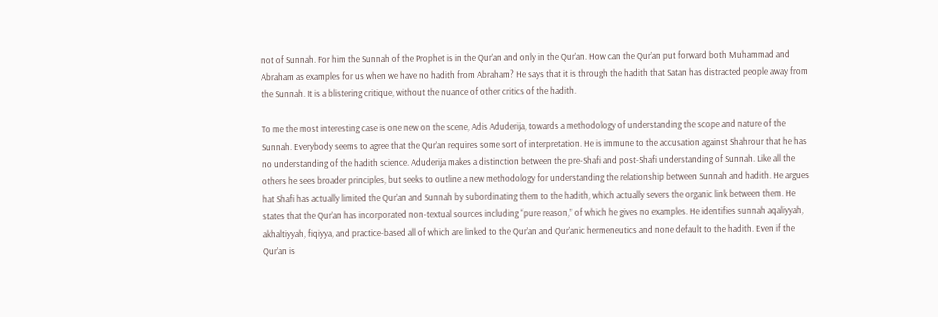not of Sunnah. For him the Sunnah of the Prophet is in the Qur’an and only in the Qur’an. How can the Qur’an put forward both Muhammad and Abraham as examples for us when we have no hadith from Abraham? He says that it is through the hadith that Satan has distracted people away from the Sunnah. It is a blistering critique, without the nuance of other critics of the hadith.

To me the most interesting case is one new on the scene, Adis Aduderija, towards a methodology of understanding the scope and nature of the Sunnah. Everybody seems to agree that the Qur’an requires some sort of interpretation. He is immune to the accusation against Shahrour that he has no understanding of the hadith science. Aduderija makes a distinction between the pre-Shafi and post-Shafi understanding of Sunnah. Like all the others he sees broader principles, but seeks to outline a new methodology for understanding the relationship between Sunnah and hadith. He argues hat Shafi has actually limited the Qur’an and Sunnah by subordinating them to the hadith, which actually severs the organic link between them. He states that the Qur’an has incorporated non-textual sources including “pure reason,” of which he gives no examples. He identifies sunnah aqaliyyah, akhaltiyyah, fiqiyya, and practice-based all of which are linked to the Qur’an and Qur’anic hermeneutics and none default to the hadith. Even if the Qur’an is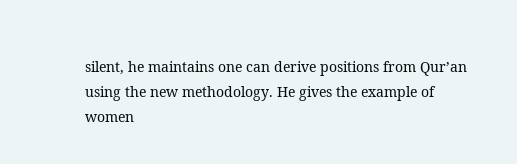silent, he maintains one can derive positions from Qur’an using the new methodology. He gives the example of women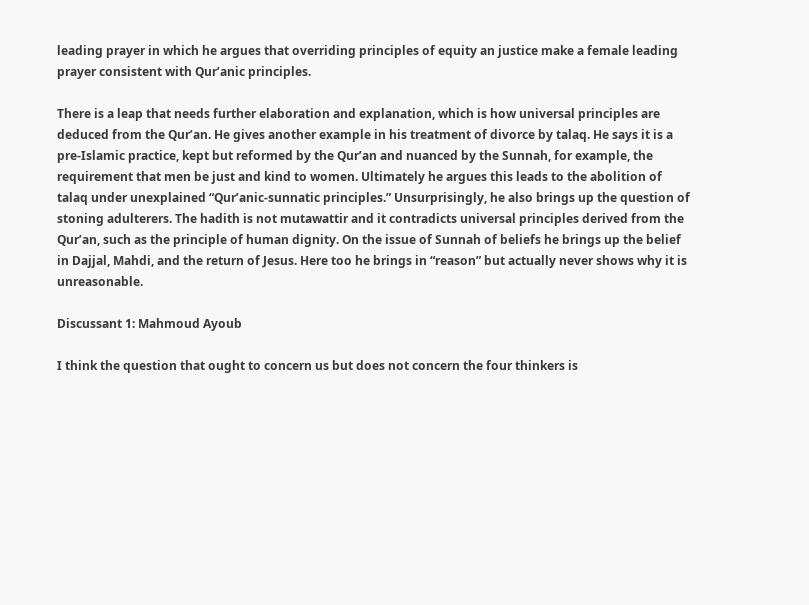leading prayer in which he argues that overriding principles of equity an justice make a female leading prayer consistent with Qur’anic principles.

There is a leap that needs further elaboration and explanation, which is how universal principles are deduced from the Qur’an. He gives another example in his treatment of divorce by talaq. He says it is a pre-Islamic practice, kept but reformed by the Qur’an and nuanced by the Sunnah, for example, the requirement that men be just and kind to women. Ultimately he argues this leads to the abolition of talaq under unexplained “Qur’anic-sunnatic principles.” Unsurprisingly, he also brings up the question of stoning adulterers. The hadith is not mutawattir and it contradicts universal principles derived from the Qur’an, such as the principle of human dignity. On the issue of Sunnah of beliefs he brings up the belief in Dajjal, Mahdi, and the return of Jesus. Here too he brings in “reason” but actually never shows why it is unreasonable.

Discussant 1: Mahmoud Ayoub

I think the question that ought to concern us but does not concern the four thinkers is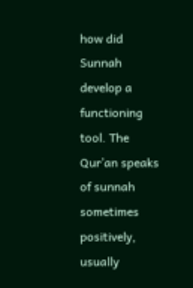how did Sunnah develop a functioning tool. The Qur’an speaks of sunnah sometimes positively, usually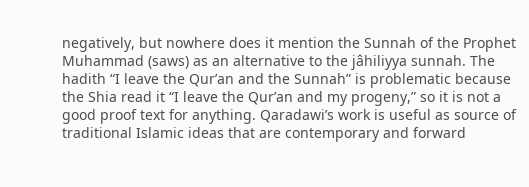negatively, but nowhere does it mention the Sunnah of the Prophet Muhammad (saws) as an alternative to the jâhiliyya sunnah. The hadith “I leave the Qur’an and the Sunnah” is problematic because the Shia read it “I leave the Qur’an and my progeny,” so it is not a good proof text for anything. Qaradawi’s work is useful as source of traditional Islamic ideas that are contemporary and forward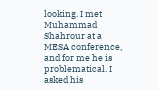looking. I met Muhammad Shahrour at a MESA conference, and for me he is problematical. I asked his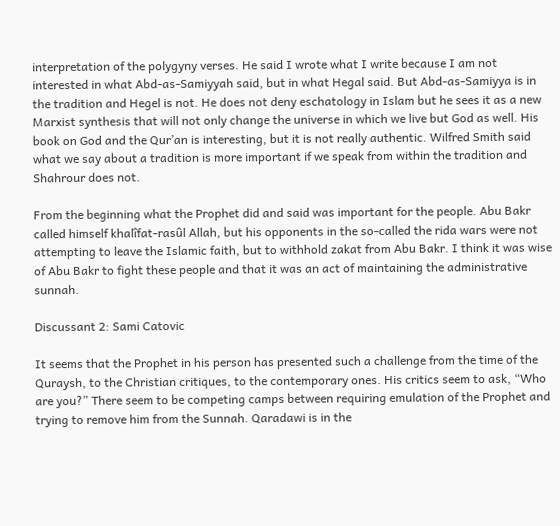interpretation of the polygyny verses. He said I wrote what I write because I am not interested in what Abd-as-Samiyyah said, but in what Hegal said. But Abd-as-Samiyya is in the tradition and Hegel is not. He does not deny eschatology in Islam but he sees it as a new Marxist synthesis that will not only change the universe in which we live but God as well. His book on God and the Qur’an is interesting, but it is not really authentic. Wilfred Smith said what we say about a tradition is more important if we speak from within the tradition and Shahrour does not.

From the beginning what the Prophet did and said was important for the people. Abu Bakr called himself khalîfat-rasûl Allah, but his opponents in the so-called the rida wars were not attempting to leave the Islamic faith, but to withhold zakat from Abu Bakr. I think it was wise of Abu Bakr to fight these people and that it was an act of maintaining the administrative sunnah.

Discussant 2: Sami Catovic

It seems that the Prophet in his person has presented such a challenge from the time of the Quraysh, to the Christian critiques, to the contemporary ones. His critics seem to ask, “Who are you?” There seem to be competing camps between requiring emulation of the Prophet and trying to remove him from the Sunnah. Qaradawi is in the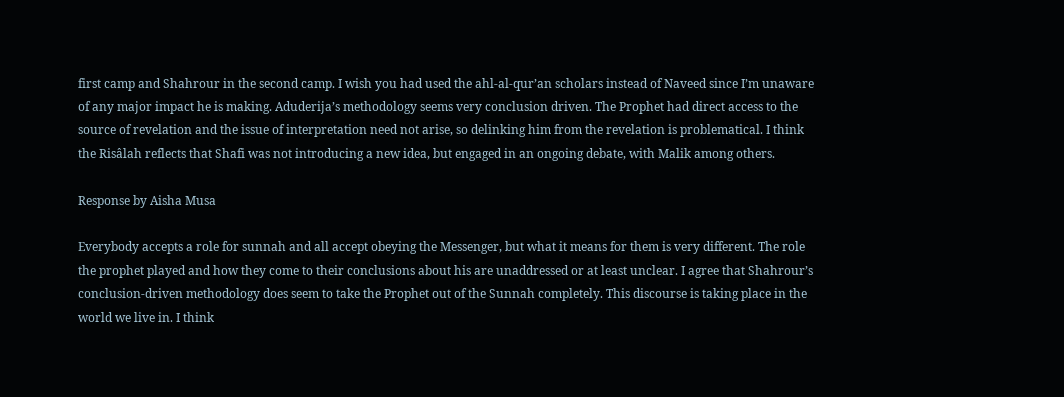first camp and Shahrour in the second camp. I wish you had used the ahl-al-qur’an scholars instead of Naveed since I’m unaware of any major impact he is making. Aduderija’s methodology seems very conclusion driven. The Prophet had direct access to the source of revelation and the issue of interpretation need not arise, so delinking him from the revelation is problematical. I think the Risâlah reflects that Shafi was not introducing a new idea, but engaged in an ongoing debate, with Malik among others.

Response by Aisha Musa

Everybody accepts a role for sunnah and all accept obeying the Messenger, but what it means for them is very different. The role the prophet played and how they come to their conclusions about his are unaddressed or at least unclear. I agree that Shahrour’s conclusion-driven methodology does seem to take the Prophet out of the Sunnah completely. This discourse is taking place in the world we live in. I think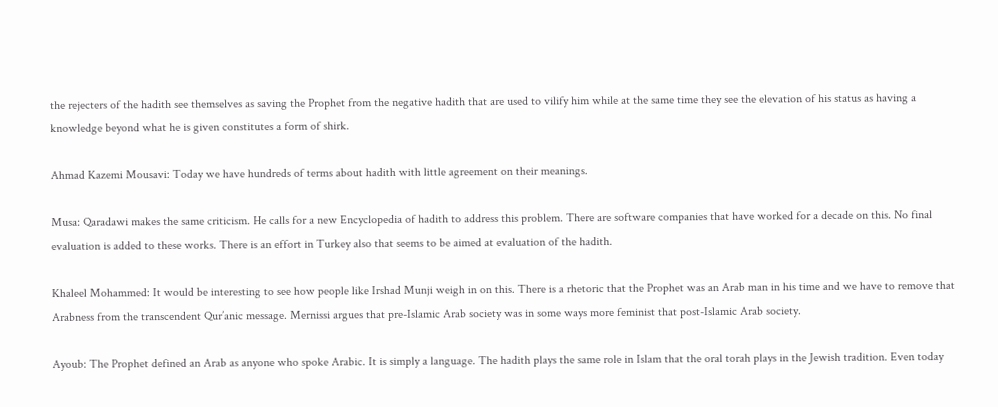the rejecters of the hadith see themselves as saving the Prophet from the negative hadith that are used to vilify him while at the same time they see the elevation of his status as having a knowledge beyond what he is given constitutes a form of shirk.

Ahmad Kazemi Mousavi: Today we have hundreds of terms about hadith with little agreement on their meanings.

Musa: Qaradawi makes the same criticism. He calls for a new Encyclopedia of hadith to address this problem. There are software companies that have worked for a decade on this. No final evaluation is added to these works. There is an effort in Turkey also that seems to be aimed at evaluation of the hadith.

Khaleel Mohammed: It would be interesting to see how people like Irshad Munji weigh in on this. There is a rhetoric that the Prophet was an Arab man in his time and we have to remove that Arabness from the transcendent Qur’anic message. Mernissi argues that pre-Islamic Arab society was in some ways more feminist that post-Islamic Arab society.

Ayoub: The Prophet defined an Arab as anyone who spoke Arabic. It is simply a language. The hadith plays the same role in Islam that the oral torah plays in the Jewish tradition. Even today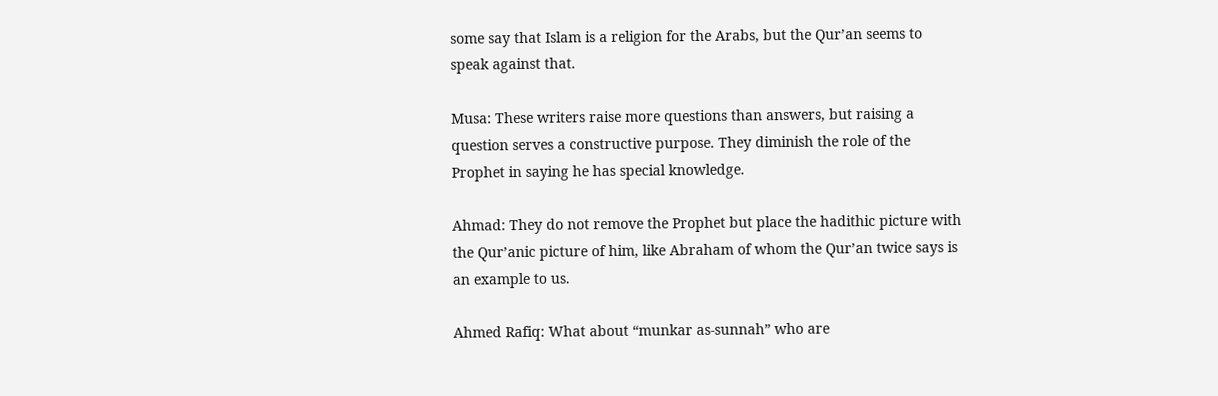some say that Islam is a religion for the Arabs, but the Qur’an seems to speak against that.

Musa: These writers raise more questions than answers, but raising a question serves a constructive purpose. They diminish the role of the Prophet in saying he has special knowledge.

Ahmad: They do not remove the Prophet but place the hadithic picture with the Qur’anic picture of him, like Abraham of whom the Qur’an twice says is an example to us.

Ahmed Rafiq: What about “munkar as-sunnah” who are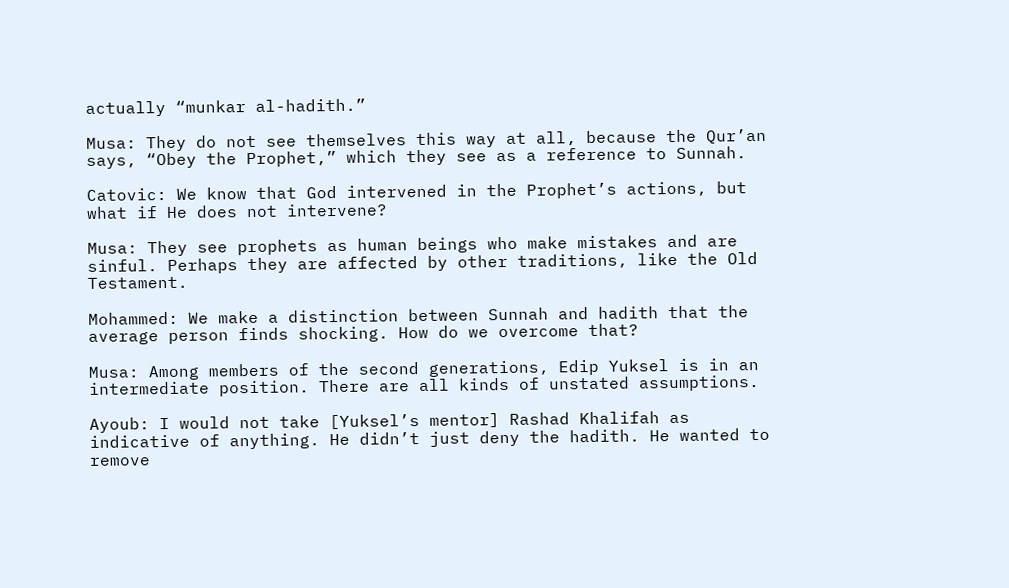actually “munkar al-hadith.”

Musa: They do not see themselves this way at all, because the Qur’an says, “Obey the Prophet,” which they see as a reference to Sunnah.

Catovic: We know that God intervened in the Prophet’s actions, but what if He does not intervene?

Musa: They see prophets as human beings who make mistakes and are sinful. Perhaps they are affected by other traditions, like the Old Testament.

Mohammed: We make a distinction between Sunnah and hadith that the average person finds shocking. How do we overcome that?

Musa: Among members of the second generations, Edip Yuksel is in an intermediate position. There are all kinds of unstated assumptions.

Ayoub: I would not take [Yuksel’s mentor] Rashad Khalifah as indicative of anything. He didn’t just deny the hadith. He wanted to remove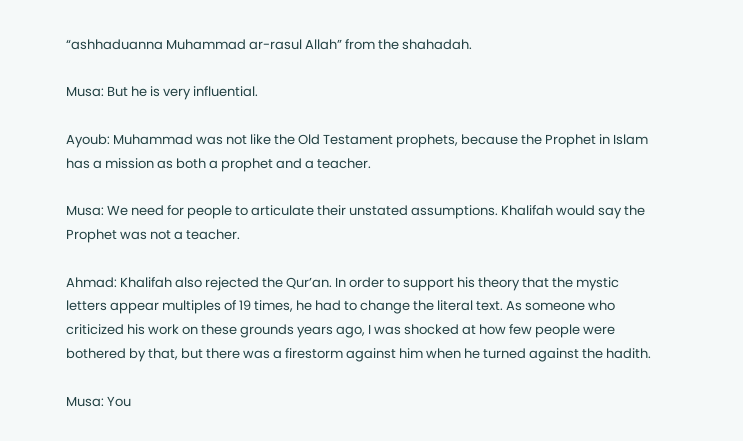“ashhaduanna Muhammad ar-rasul Allah” from the shahadah.

Musa: But he is very influential.

Ayoub: Muhammad was not like the Old Testament prophets, because the Prophet in Islam has a mission as both a prophet and a teacher.

Musa: We need for people to articulate their unstated assumptions. Khalifah would say the Prophet was not a teacher.

Ahmad: Khalifah also rejected the Qur’an. In order to support his theory that the mystic letters appear multiples of 19 times, he had to change the literal text. As someone who criticized his work on these grounds years ago, I was shocked at how few people were bothered by that, but there was a firestorm against him when he turned against the hadith.

Musa: You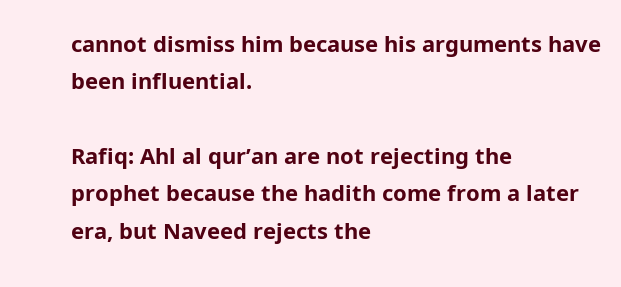cannot dismiss him because his arguments have been influential.

Rafiq: Ahl al qur’an are not rejecting the prophet because the hadith come from a later era, but Naveed rejects the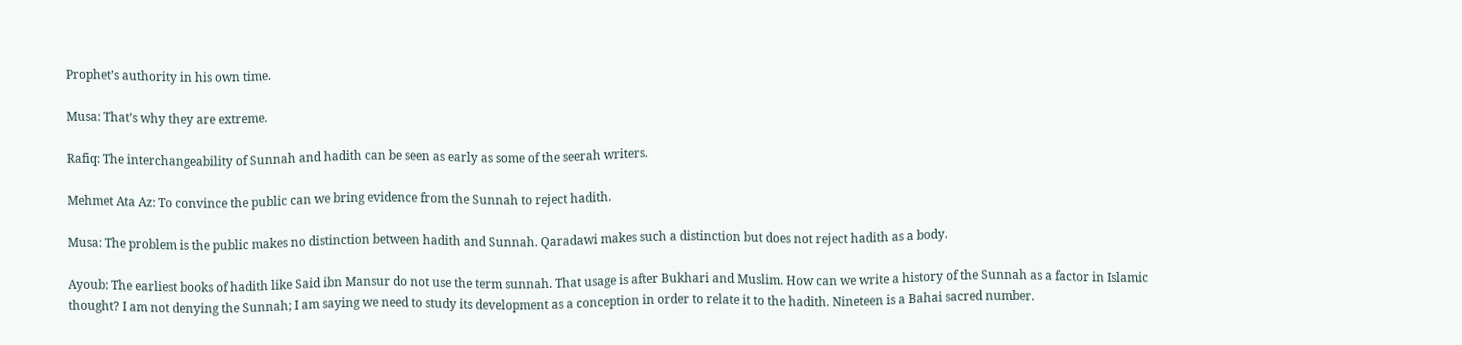Prophet’s authority in his own time.

Musa: That’s why they are extreme.

Rafiq: The interchangeability of Sunnah and hadith can be seen as early as some of the seerah writers.

Mehmet Ata Az: To convince the public can we bring evidence from the Sunnah to reject hadith.

Musa: The problem is the public makes no distinction between hadith and Sunnah. Qaradawi makes such a distinction but does not reject hadith as a body.

Ayoub: The earliest books of hadith like Said ibn Mansur do not use the term sunnah. That usage is after Bukhari and Muslim. How can we write a history of the Sunnah as a factor in Islamic thought? I am not denying the Sunnah; I am saying we need to study its development as a conception in order to relate it to the hadith. Nineteen is a Bahai sacred number.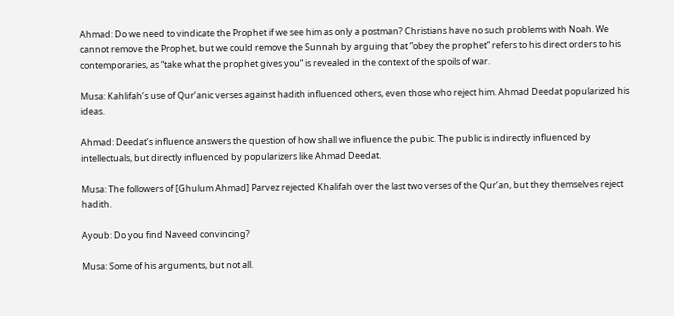Ahmad: Do we need to vindicate the Prophet if we see him as only a postman? Christians have no such problems with Noah. We cannot remove the Prophet, but we could remove the Sunnah by arguing that ”obey the prophet” refers to his direct orders to his contemporaries, as “take what the prophet gives you” is revealed in the context of the spoils of war.

Musa: Kahlifah’s use of Qur’anic verses against hadith influenced others, even those who reject him. Ahmad Deedat popularized his ideas.

Ahmad: Deedat’s influence answers the question of how shall we influence the pubic. The public is indirectly influenced by intellectuals, but directly influenced by popularizers like Ahmad Deedat.

Musa: The followers of [Ghulum Ahmad] Parvez rejected Khalifah over the last two verses of the Qur’an, but they themselves reject hadith.

Ayoub: Do you find Naveed convincing?

Musa: Some of his arguments, but not all.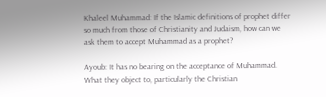Khaleel Muhammad: If the Islamic definitions of prophet differ so much from those of Christianity and Judaism, how can we ask them to accept Muhammad as a prophet?

Ayoub: It has no bearing on the acceptance of Muhammad. What they object to, particularly the Christian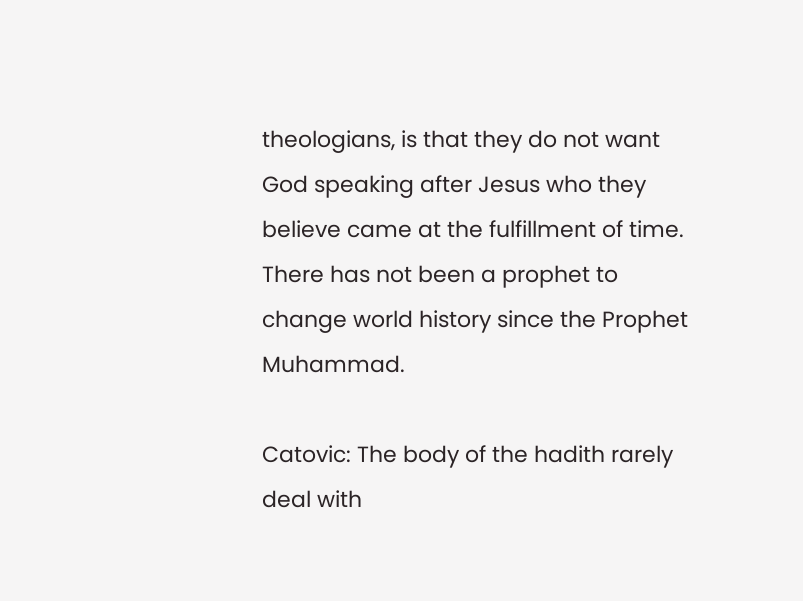theologians, is that they do not want God speaking after Jesus who they believe came at the fulfillment of time. There has not been a prophet to change world history since the Prophet Muhammad.

Catovic: The body of the hadith rarely deal with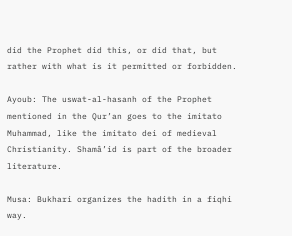did the Prophet did this, or did that, but rather with what is it permitted or forbidden.

Ayoub: The uswat-al-hasanh of the Prophet mentioned in the Qur’an goes to the imitato Muhammad, like the imitato dei of medieval Christianity. Shamâ’id is part of the broader literature.

Musa: Bukhari organizes the hadith in a fiqhi way.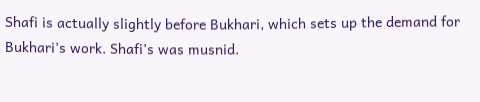Shafi is actually slightly before Bukhari, which sets up the demand for Bukhari’s work. Shafi’s was musnid.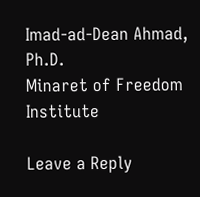Imad-ad-Dean Ahmad, Ph.D.
Minaret of Freedom Institute

Leave a Reply